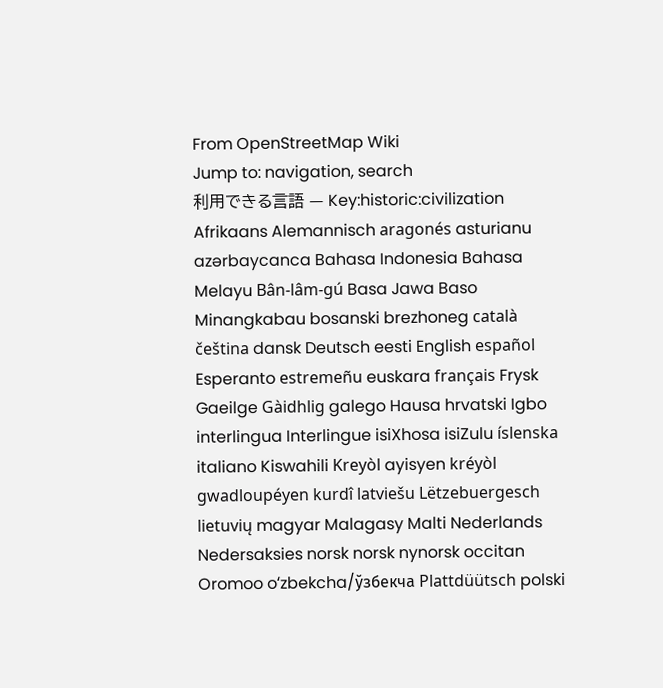From OpenStreetMap Wiki
Jump to: navigation, search
利用できる言語 — Key:historic:civilization
Afrikaans Alemannisch aragonés asturianu azərbaycanca Bahasa Indonesia Bahasa Melayu Bân-lâm-gú Basa Jawa Baso Minangkabau bosanski brezhoneg català čeština dansk Deutsch eesti English español Esperanto estremeñu euskara français Frysk Gaeilge Gàidhlig galego Hausa hrvatski Igbo interlingua Interlingue isiXhosa isiZulu íslenska italiano Kiswahili Kreyòl ayisyen kréyòl gwadloupéyen kurdî latviešu Lëtzebuergesch lietuvių magyar Malagasy Malti Nederlands Nedersaksies norsk norsk nynorsk occitan Oromoo oʻzbekcha/ўзбекча Plattdüütsch polski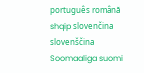português română shqip slovenčina slovenščina Soomaaliga suomi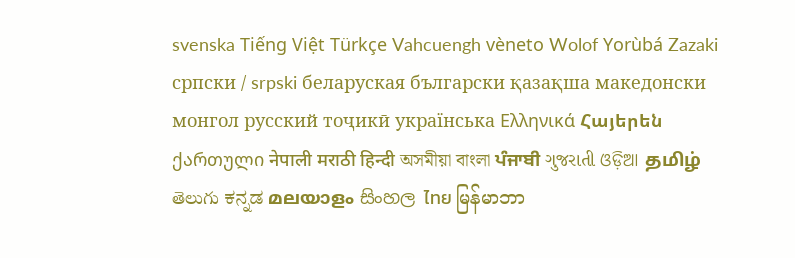svenska Tiếng Việt Türkçe Vahcuengh vèneto Wolof Yorùbá Zazaki српски / srpski беларуская български қазақша македонски монгол русский тоҷикӣ українська Ελληνικά Հայերեն ქართული नेपाली मराठी हिन्दी অসমীয়া বাংলা ਪੰਜਾਬੀ ગુજરાતી ଓଡ଼ିଆ தமிழ் తెలుగు ಕನ್ನಡ മലയാളം සිංහල ไทย မြန်မာဘာ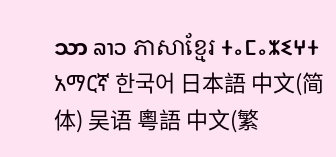သာ ລາວ ភាសាខ្មែរ ⵜⴰⵎⴰⵣⵉⵖⵜ አማርኛ 한국어 日本語 中文(简体) 吴语 粵語 中文(繁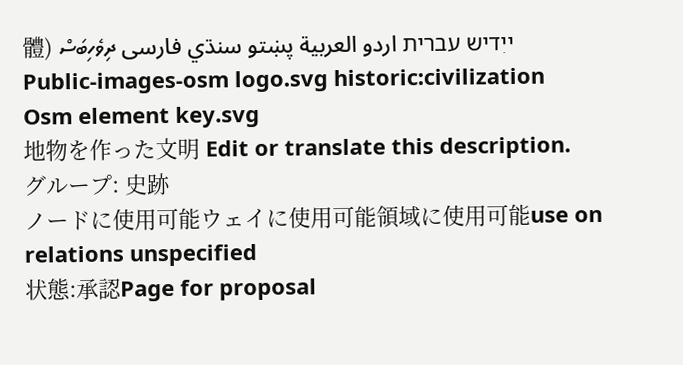體) ייִדיש עברית اردو العربية پښتو سنڌي فارسی ދިވެހިބަސް
Public-images-osm logo.svg historic:civilization
Osm element key.svg
地物を作った文明 Edit or translate this description.
グループ: 史跡
ノードに使用可能ウェイに使用可能領域に使用可能use on relations unspecified
状態:承認Page for proposal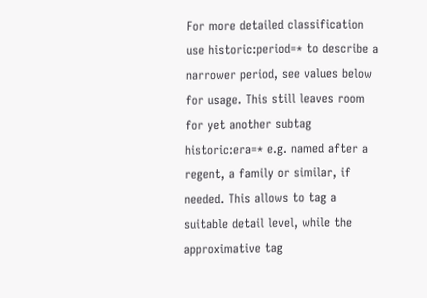For more detailed classification use historic:period=* to describe a narrower period, see values below for usage. This still leaves room for yet another subtag historic:era=* e.g. named after a regent, a family or similar, if needed. This allows to tag a suitable detail level, while the approximative tag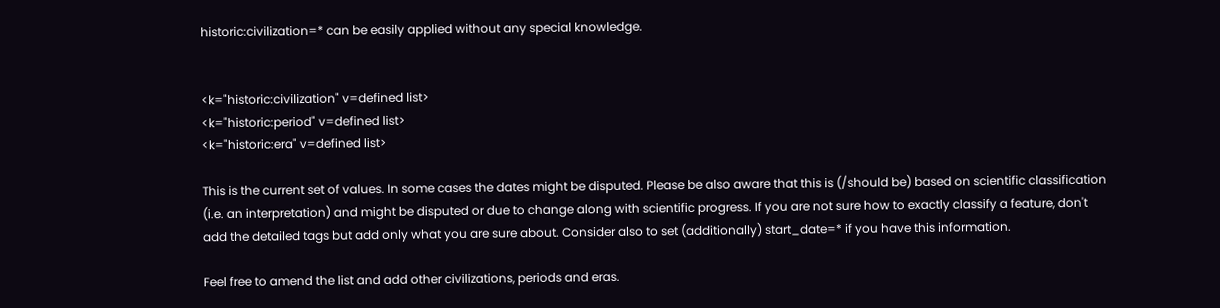historic:civilization=* can be easily applied without any special knowledge.


<k="historic:civilization" v=defined list>
<k="historic:period" v=defined list>
<k="historic:era" v=defined list>

This is the current set of values. In some cases the dates might be disputed. Please be also aware that this is (/should be) based on scientific classification (i.e. an interpretation) and might be disputed or due to change along with scientific progress. If you are not sure how to exactly classify a feature, don't add the detailed tags but add only what you are sure about. Consider also to set (additionally) start_date=* if you have this information.

Feel free to amend the list and add other civilizations, periods and eras.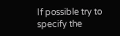If possible try to specify the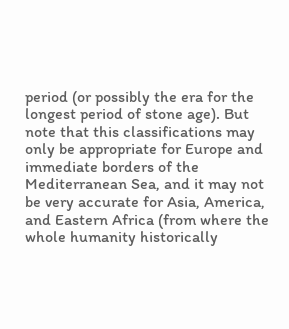period (or possibly the era for the longest period of stone age). But note that this classifications may only be appropriate for Europe and immediate borders of the Mediterranean Sea, and it may not be very accurate for Asia, America, and Eastern Africa (from where the whole humanity historically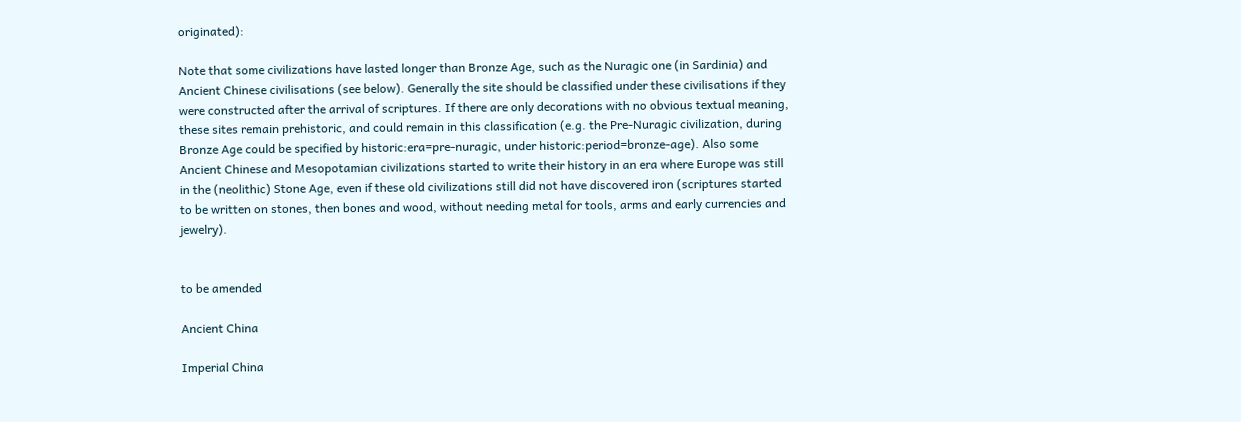originated):

Note that some civilizations have lasted longer than Bronze Age, such as the Nuragic one (in Sardinia) and Ancient Chinese civilisations (see below). Generally the site should be classified under these civilisations if they were constructed after the arrival of scriptures. If there are only decorations with no obvious textual meaning, these sites remain prehistoric, and could remain in this classification (e.g. the Pre-Nuragic civilization, during Bronze Age could be specified by historic:era=pre-nuragic, under historic:period=bronze-age). Also some Ancient Chinese and Mesopotamian civilizations started to write their history in an era where Europe was still in the (neolithic) Stone Age, even if these old civilizations still did not have discovered iron (scriptures started to be written on stones, then bones and wood, without needing metal for tools, arms and early currencies and jewelry).


to be amended

Ancient China

Imperial China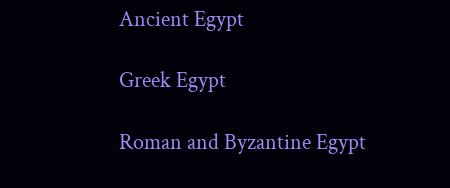Ancient Egypt

Greek Egypt

Roman and Byzantine Egypt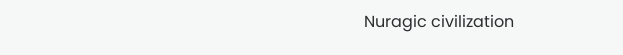Nuragic civilization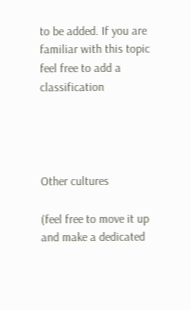to be added. If you are familiar with this topic feel free to add a classification




Other cultures

(feel free to move it up and make a dedicated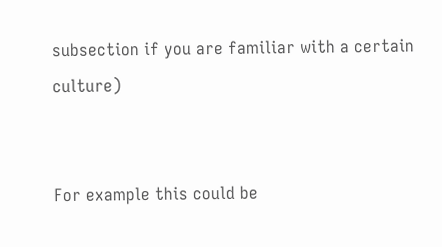subsection if you are familiar with a certain culture)


For example this could be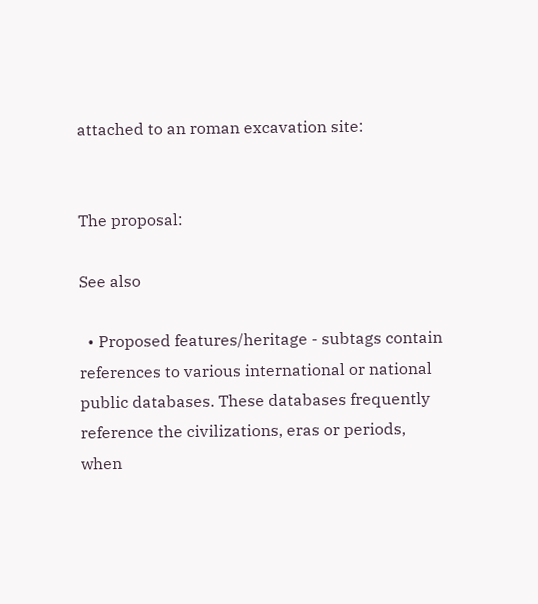attached to an roman excavation site:


The proposal:

See also

  • Proposed features/heritage - subtags contain references to various international or national public databases. These databases frequently reference the civilizations, eras or periods, when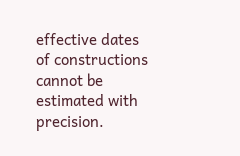effective dates of constructions cannot be estimated with precision.